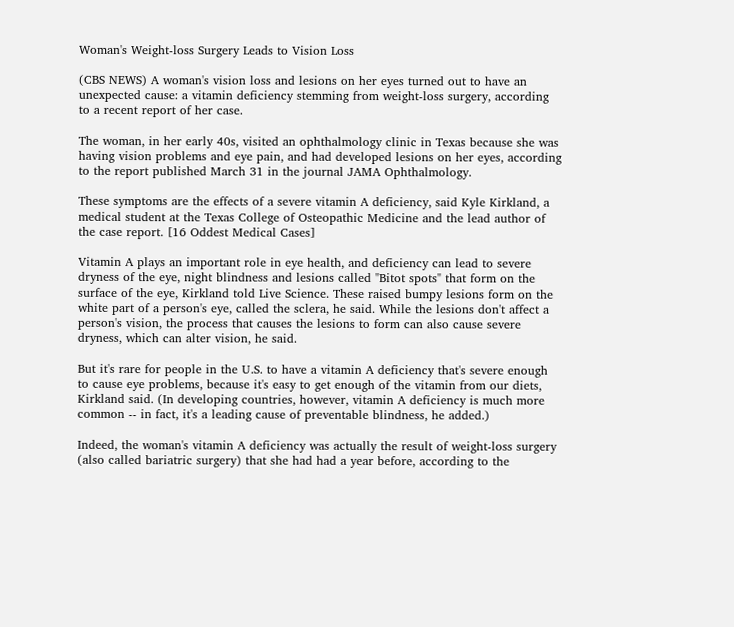Woman's Weight-loss Surgery Leads to Vision Loss

(CBS NEWS) A woman's vision loss and lesions on her eyes turned out to have an unexpected cause: a vitamin deficiency stemming from weight-loss surgery, according to a recent report of her case.

The woman, in her early 40s, visited an ophthalmology clinic in Texas because she was having vision problems and eye pain, and had developed lesions on her eyes, according to the report published March 31 in the journal JAMA Ophthalmology.

These symptoms are the effects of a severe vitamin A deficiency, said Kyle Kirkland, a medical student at the Texas College of Osteopathic Medicine and the lead author of the case report. [16 Oddest Medical Cases]

Vitamin A plays an important role in eye health, and deficiency can lead to severe dryness of the eye, night blindness and lesions called "Bitot spots" that form on the surface of the eye, Kirkland told Live Science. These raised bumpy lesions form on the white part of a person's eye, called the sclera, he said. While the lesions don't affect a person's vision, the process that causes the lesions to form can also cause severe dryness, which can alter vision, he said.

But it's rare for people in the U.S. to have a vitamin A deficiency that's severe enough to cause eye problems, because it's easy to get enough of the vitamin from our diets, Kirkland said. (In developing countries, however, vitamin A deficiency is much more common -- in fact, it's a leading cause of preventable blindness, he added.)

Indeed, the woman's vitamin A deficiency was actually the result of weight-loss surgery (also called bariatric surgery) that she had had a year before, according to the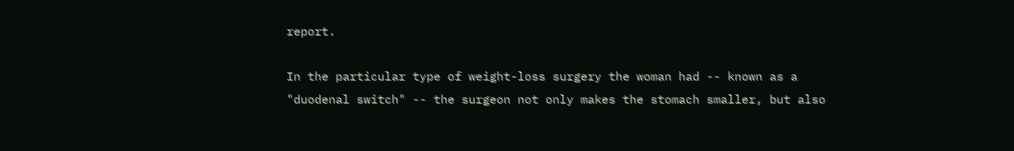report.

In the particular type of weight-loss surgery the woman had -- known as a "duodenal switch" -- the surgeon not only makes the stomach smaller, but also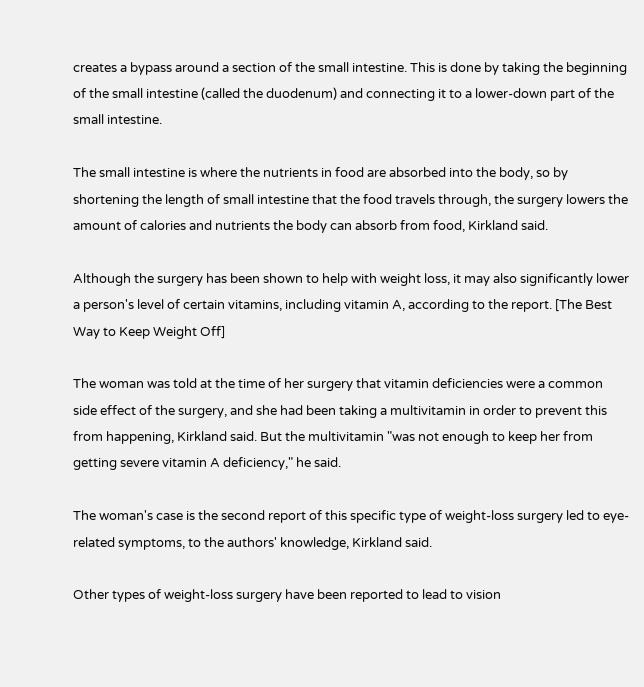creates a bypass around a section of the small intestine. This is done by taking the beginning of the small intestine (called the duodenum) and connecting it to a lower-down part of the small intestine.

The small intestine is where the nutrients in food are absorbed into the body, so by shortening the length of small intestine that the food travels through, the surgery lowers the amount of calories and nutrients the body can absorb from food, Kirkland said.

Although the surgery has been shown to help with weight loss, it may also significantly lower a person's level of certain vitamins, including vitamin A, according to the report. [The Best Way to Keep Weight Off]

The woman was told at the time of her surgery that vitamin deficiencies were a common side effect of the surgery, and she had been taking a multivitamin in order to prevent this from happening, Kirkland said. But the multivitamin "was not enough to keep her from getting severe vitamin A deficiency," he said.

The woman's case is the second report of this specific type of weight-loss surgery led to eye-related symptoms, to the authors' knowledge, Kirkland said.

Other types of weight-loss surgery have been reported to lead to vision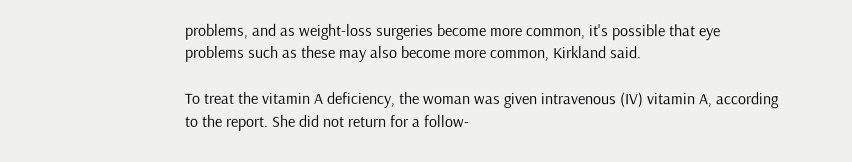problems, and as weight-loss surgeries become more common, it's possible that eye problems such as these may also become more common, Kirkland said.

To treat the vitamin A deficiency, the woman was given intravenous (IV) vitamin A, according to the report. She did not return for a follow-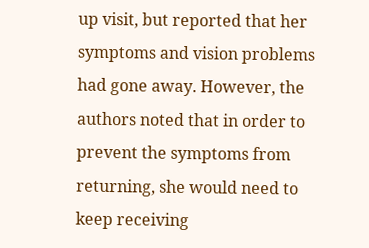up visit, but reported that her symptoms and vision problems had gone away. However, the authors noted that in order to prevent the symptoms from returning, she would need to keep receiving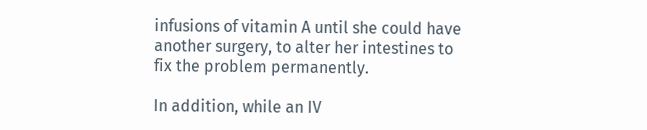infusions of vitamin A until she could have another surgery, to alter her intestines to fix the problem permanently.

In addition, while an IV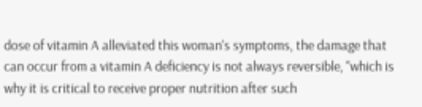dose of vitamin A alleviated this woman's symptoms, the damage that can occur from a vitamin A deficiency is not always reversible, "which is why it is critical to receive proper nutrition after such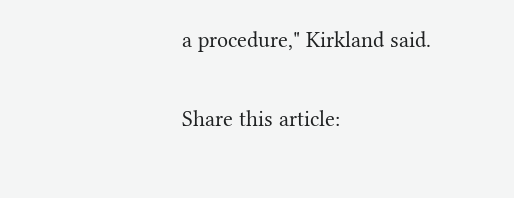a procedure," Kirkland said.

Share this article: